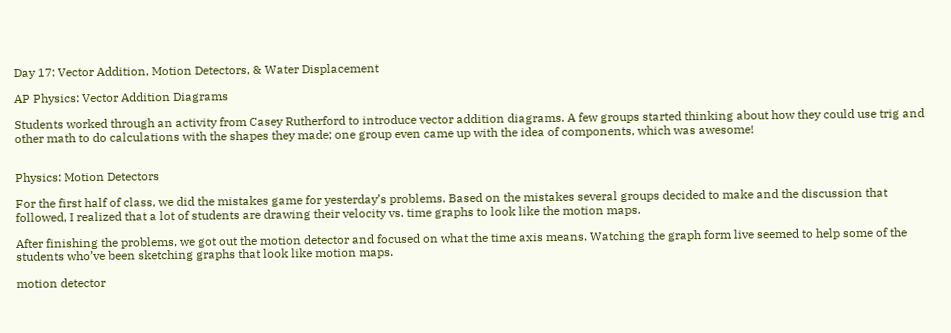Day 17: Vector Addition, Motion Detectors, & Water Displacement

AP Physics: Vector Addition Diagrams

Students worked through an activity from Casey Rutherford to introduce vector addition diagrams. A few groups started thinking about how they could use trig and other math to do calculations with the shapes they made; one group even came up with the idea of components, which was awesome!


Physics: Motion Detectors

For the first half of class, we did the mistakes game for yesterday’s problems. Based on the mistakes several groups decided to make and the discussion that followed, I realized that a lot of students are drawing their velocity vs. time graphs to look like the motion maps.

After finishing the problems, we got out the motion detector and focused on what the time axis means. Watching the graph form live seemed to help some of the students who’ve been sketching graphs that look like motion maps.

motion detector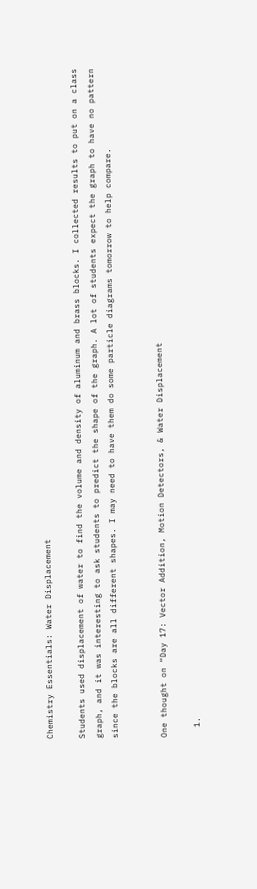Chemistry Essentials: Water Displacement

Students used displacement of water to find the volume and density of aluminum and brass blocks. I collected results to put on a class graph, and it was interesting to ask students to predict the shape of the graph. A lot of students expect the graph to have no pattern since the blocks are all different shapes. I may need to have them do some particle diagrams tomorrow to help compare.


One thought on “Day 17: Vector Addition, Motion Detectors, & Water Displacement

  1.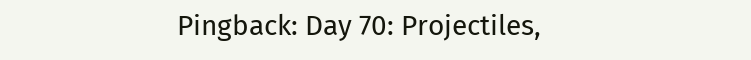Pingback: Day 70: Projectiles,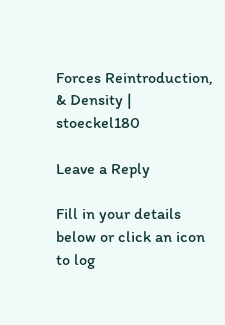Forces Reintroduction, & Density | stoeckel180

Leave a Reply

Fill in your details below or click an icon to log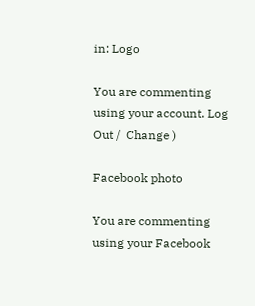in: Logo

You are commenting using your account. Log Out /  Change )

Facebook photo

You are commenting using your Facebook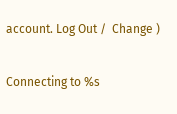account. Log Out /  Change )

Connecting to %s